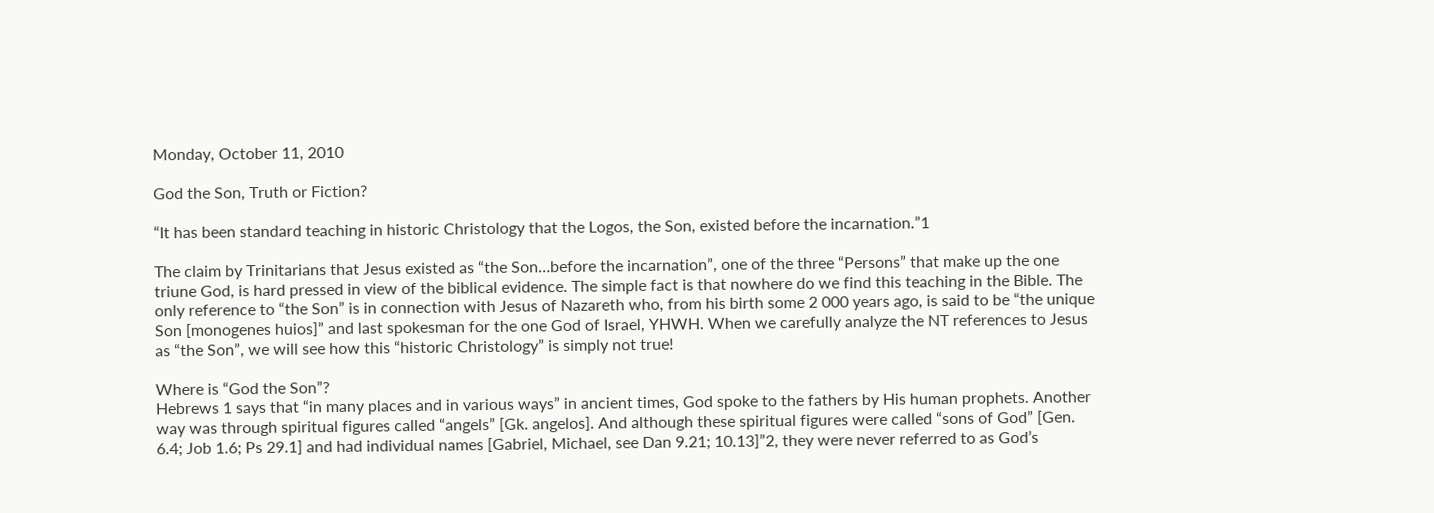Monday, October 11, 2010

God the Son, Truth or Fiction?

“It has been standard teaching in historic Christology that the Logos, the Son, existed before the incarnation.”1

The claim by Trinitarians that Jesus existed as “the Son…before the incarnation”, one of the three “Persons” that make up the one triune God, is hard pressed in view of the biblical evidence. The simple fact is that nowhere do we find this teaching in the Bible. The only reference to “the Son” is in connection with Jesus of Nazareth who, from his birth some 2 000 years ago, is said to be “the unique Son [monogenes huios]” and last spokesman for the one God of Israel, YHWH. When we carefully analyze the NT references to Jesus as “the Son”, we will see how this “historic Christology” is simply not true!

Where is “God the Son”?
Hebrews 1 says that “in many places and in various ways” in ancient times, God spoke to the fathers by His human prophets. Another way was through spiritual figures called “angels” [Gk. angelos]. And although these spiritual figures were called “sons of God” [Gen. 6.4; Job 1.6; Ps 29.1] and had individual names [Gabriel, Michael, see Dan 9.21; 10.13]”2, they were never referred to as God’s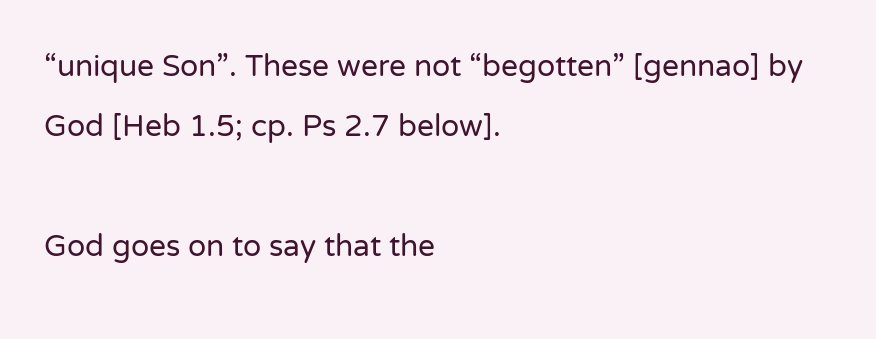“unique Son”. These were not “begotten” [gennao] by God [Heb 1.5; cp. Ps 2.7 below].

God goes on to say that the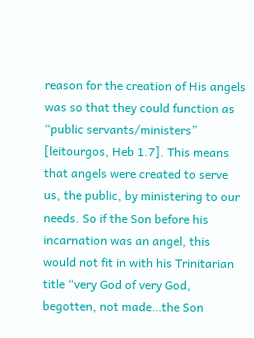reason for the creation of His angels was so that they could function as “public servants/ministers” [leitourgos, Heb 1.7]. This means that angels were created to serve us, the public, by ministering to our needs. So if the Son before his incarnation was an angel, this would not fit in with his Trinitarian title “very God of very God, begotten, not made…the Son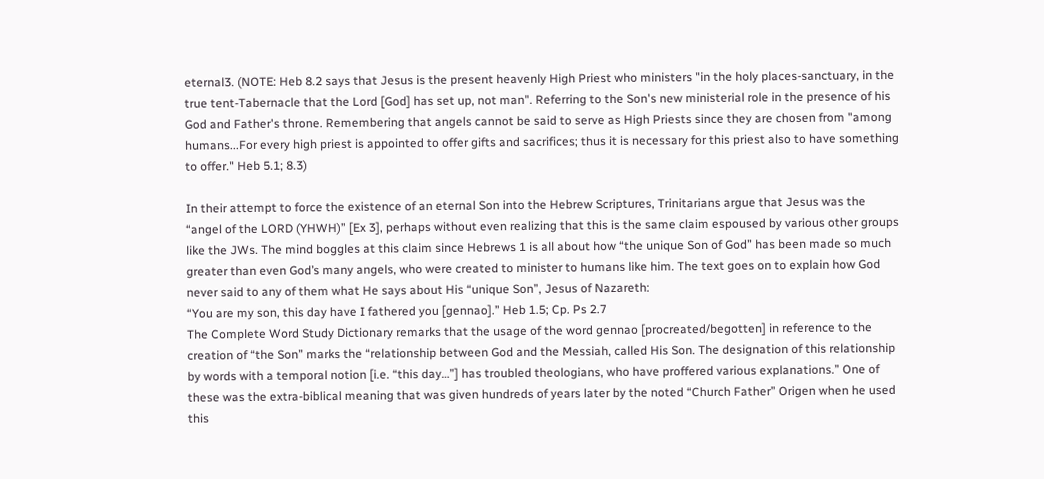eternal3. (NOTE: Heb 8.2 says that Jesus is the present heavenly High Priest who ministers "in the holy places-sanctuary, in the true tent-Tabernacle that the Lord [God] has set up, not man". Referring to the Son's new ministerial role in the presence of his God and Father's throne. Remembering that angels cannot be said to serve as High Priests since they are chosen from "among humans...For every high priest is appointed to offer gifts and sacrifices; thus it is necessary for this priest also to have something to offer." Heb 5.1; 8.3)

In their attempt to force the existence of an eternal Son into the Hebrew Scriptures, Trinitarians argue that Jesus was the “angel of the LORD (YHWH)” [Ex 3], perhaps without even realizing that this is the same claim espoused by various other groups like the JWs. The mind boggles at this claim since Hebrews 1 is all about how “the unique Son of God” has been made so much greater than even God’s many angels, who were created to minister to humans like him. The text goes on to explain how God never said to any of them what He says about His “unique Son”, Jesus of Nazareth:
“You are my son, this day have I fathered you [gennao].” Heb 1.5; Cp. Ps 2.7
The Complete Word Study Dictionary remarks that the usage of the word gennao [procreated/begotten] in reference to the creation of “the Son” marks the “relationship between God and the Messiah, called His Son. The designation of this relationship by words with a temporal notion [i.e. “this day…”] has troubled theologians, who have proffered various explanations.” One of these was the extra-biblical meaning that was given hundreds of years later by the noted “Church Father” Origen when he used this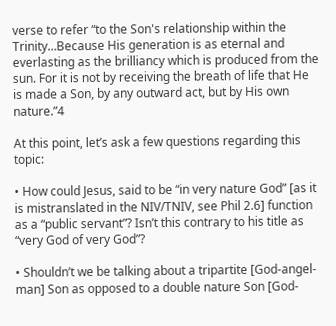verse to refer “to the Son's relationship within the Trinity…Because His generation is as eternal and everlasting as the brilliancy which is produced from the sun. For it is not by receiving the breath of life that He is made a Son, by any outward act, but by His own nature.”4

At this point, let’s ask a few questions regarding this topic:

• How could Jesus, said to be “in very nature God” [as it is mistranslated in the NIV/TNIV, see Phil 2.6] function as a “public servant”? Isn’t this contrary to his title as “very God of very God”?

• Shouldn’t we be talking about a tripartite [God-angel-man] Son as opposed to a double nature Son [God-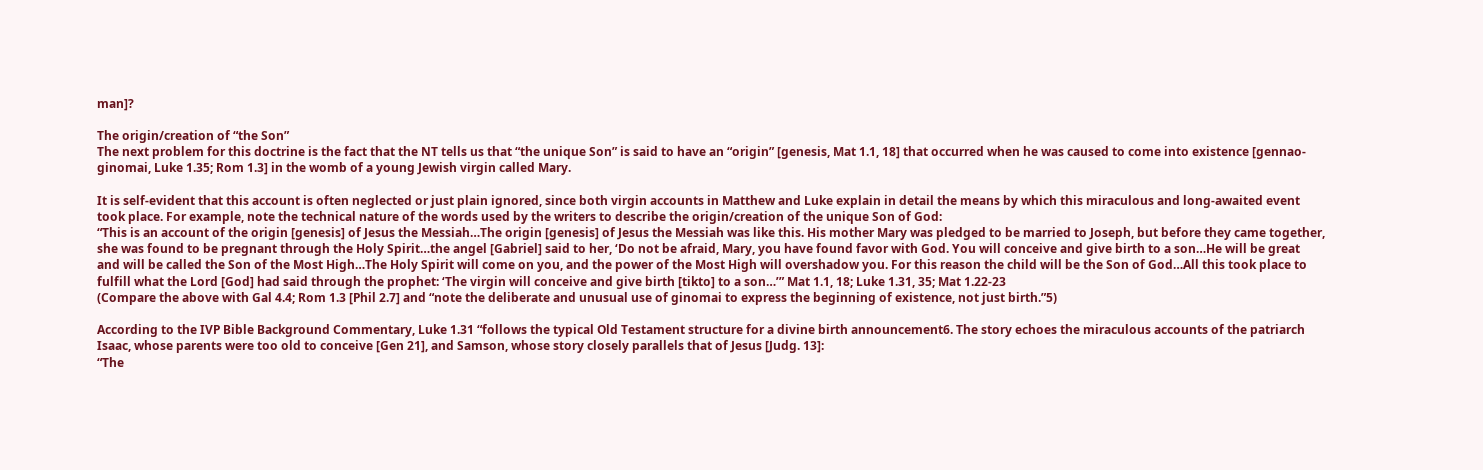man]?

The origin/creation of “the Son”
The next problem for this doctrine is the fact that the NT tells us that “the unique Son” is said to have an “origin” [genesis, Mat 1.1, 18] that occurred when he was caused to come into existence [gennao-ginomai, Luke 1.35; Rom 1.3] in the womb of a young Jewish virgin called Mary.

It is self-evident that this account is often neglected or just plain ignored, since both virgin accounts in Matthew and Luke explain in detail the means by which this miraculous and long-awaited event took place. For example, note the technical nature of the words used by the writers to describe the origin/creation of the unique Son of God:
“This is an account of the origin [genesis] of Jesus the Messiah…The origin [genesis] of Jesus the Messiah was like this. His mother Mary was pledged to be married to Joseph, but before they came together, she was found to be pregnant through the Holy Spirit…the angel [Gabriel] said to her, ‘Do not be afraid, Mary, you have found favor with God. You will conceive and give birth to a son…He will be great and will be called the Son of the Most High…The Holy Spirit will come on you, and the power of the Most High will overshadow you. For this reason the child will be the Son of God…All this took place to fulfill what the Lord [God] had said through the prophet: ‘The virgin will conceive and give birth [tikto] to a son…’” Mat 1.1, 18; Luke 1.31, 35; Mat 1.22-23
(Compare the above with Gal 4.4; Rom 1.3 [Phil 2.7] and “note the deliberate and unusual use of ginomai to express the beginning of existence, not just birth.”5)

According to the IVP Bible Background Commentary, Luke 1.31 “follows the typical Old Testament structure for a divine birth announcement6. The story echoes the miraculous accounts of the patriarch Isaac, whose parents were too old to conceive [Gen 21], and Samson, whose story closely parallels that of Jesus [Judg. 13]:
“The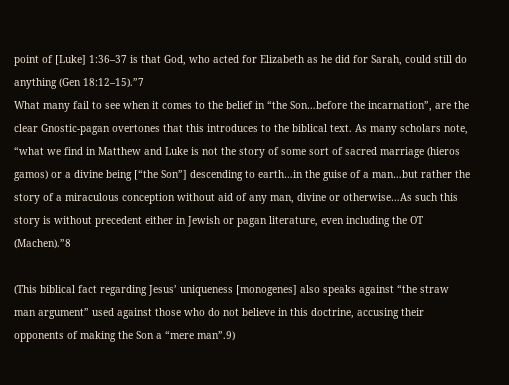point of [Luke] 1:36–37 is that God, who acted for Elizabeth as he did for Sarah, could still do anything (Gen 18:12–15).”7
What many fail to see when it comes to the belief in “the Son…before the incarnation”, are the clear Gnostic-pagan overtones that this introduces to the biblical text. As many scholars note, “what we find in Matthew and Luke is not the story of some sort of sacred marriage (hieros gamos) or a divine being [“the Son”] descending to earth…in the guise of a man…but rather the story of a miraculous conception without aid of any man, divine or otherwise…As such this story is without precedent either in Jewish or pagan literature, even including the OT (Machen).”8

(This biblical fact regarding Jesus’ uniqueness [monogenes] also speaks against “the straw man argument” used against those who do not believe in this doctrine, accusing their opponents of making the Son a “mere man”.9)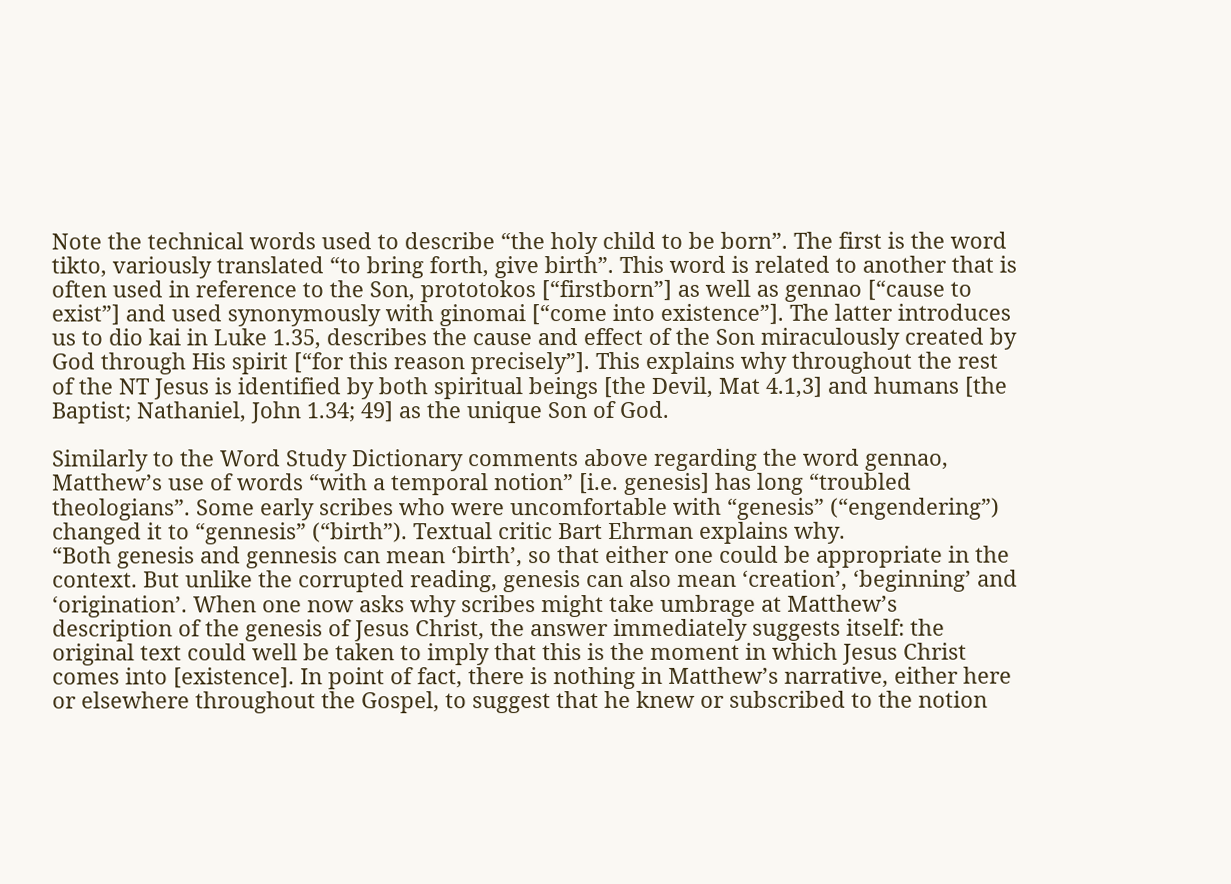Note the technical words used to describe “the holy child to be born”. The first is the word tikto, variously translated “to bring forth, give birth”. This word is related to another that is often used in reference to the Son, prototokos [“firstborn”] as well as gennao [“cause to exist”] and used synonymously with ginomai [“come into existence”]. The latter introduces us to dio kai in Luke 1.35, describes the cause and effect of the Son miraculously created by God through His spirit [“for this reason precisely”]. This explains why throughout the rest of the NT Jesus is identified by both spiritual beings [the Devil, Mat 4.1,3] and humans [the Baptist; Nathaniel, John 1.34; 49] as the unique Son of God.

Similarly to the Word Study Dictionary comments above regarding the word gennao, Matthew’s use of words “with a temporal notion” [i.e. genesis] has long “troubled theologians”. Some early scribes who were uncomfortable with “genesis” (“engendering”) changed it to “gennesis” (“birth”). Textual critic Bart Ehrman explains why.
“Both genesis and gennesis can mean ‘birth’, so that either one could be appropriate in the context. But unlike the corrupted reading, genesis can also mean ‘creation’, ‘beginning’ and ‘origination’. When one now asks why scribes might take umbrage at Matthew’s description of the genesis of Jesus Christ, the answer immediately suggests itself: the original text could well be taken to imply that this is the moment in which Jesus Christ comes into [existence]. In point of fact, there is nothing in Matthew’s narrative, either here or elsewhere throughout the Gospel, to suggest that he knew or subscribed to the notion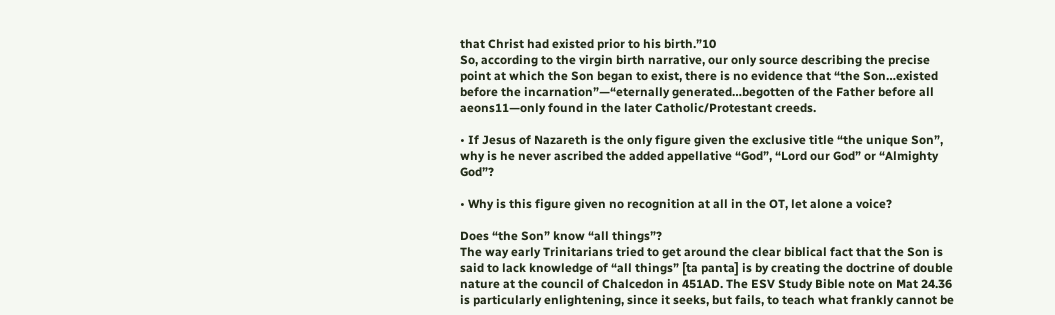that Christ had existed prior to his birth.”10
So, according to the virgin birth narrative, our only source describing the precise point at which the Son began to exist, there is no evidence that “the Son…existed before the incarnation”—“eternally generated…begotten of the Father before all aeons11—only found in the later Catholic/Protestant creeds.

• If Jesus of Nazareth is the only figure given the exclusive title “the unique Son”, why is he never ascribed the added appellative “God”, “Lord our God” or “Almighty God”?

• Why is this figure given no recognition at all in the OT, let alone a voice?

Does “the Son” know “all things”?
The way early Trinitarians tried to get around the clear biblical fact that the Son is said to lack knowledge of “all things” [ta panta] is by creating the doctrine of double nature at the council of Chalcedon in 451AD. The ESV Study Bible note on Mat 24.36 is particularly enlightening, since it seeks, but fails, to teach what frankly cannot be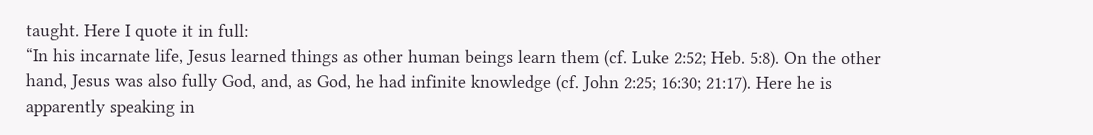taught. Here I quote it in full:
“In his incarnate life, Jesus learned things as other human beings learn them (cf. Luke 2:52; Heb. 5:8). On the other hand, Jesus was also fully God, and, as God, he had infinite knowledge (cf. John 2:25; 16:30; 21:17). Here he is apparently speaking in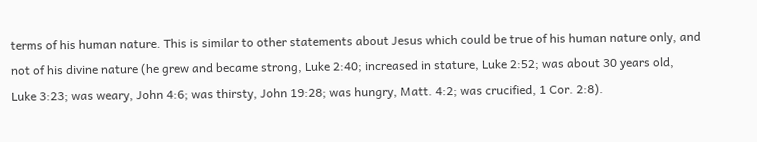terms of his human nature. This is similar to other statements about Jesus which could be true of his human nature only, and not of his divine nature (he grew and became strong, Luke 2:40; increased in stature, Luke 2:52; was about 30 years old, Luke 3:23; was weary, John 4:6; was thirsty, John 19:28; was hungry, Matt. 4:2; was crucified, 1 Cor. 2:8).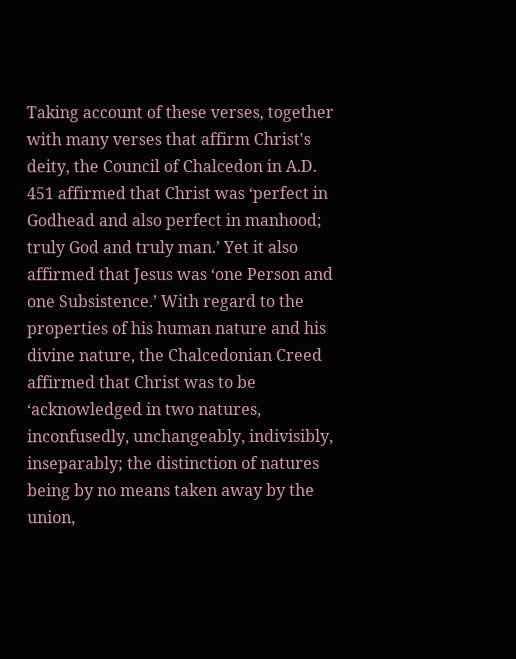Taking account of these verses, together with many verses that affirm Christ's deity, the Council of Chalcedon in A.D. 451 affirmed that Christ was ‘perfect in Godhead and also perfect in manhood; truly God and truly man.’ Yet it also affirmed that Jesus was ‘one Person and one Subsistence.’ With regard to the properties of his human nature and his divine nature, the Chalcedonian Creed affirmed that Christ was to be ‘acknowledged in two natures, inconfusedly, unchangeably, indivisibly, inseparably; the distinction of natures being by no means taken away by the union,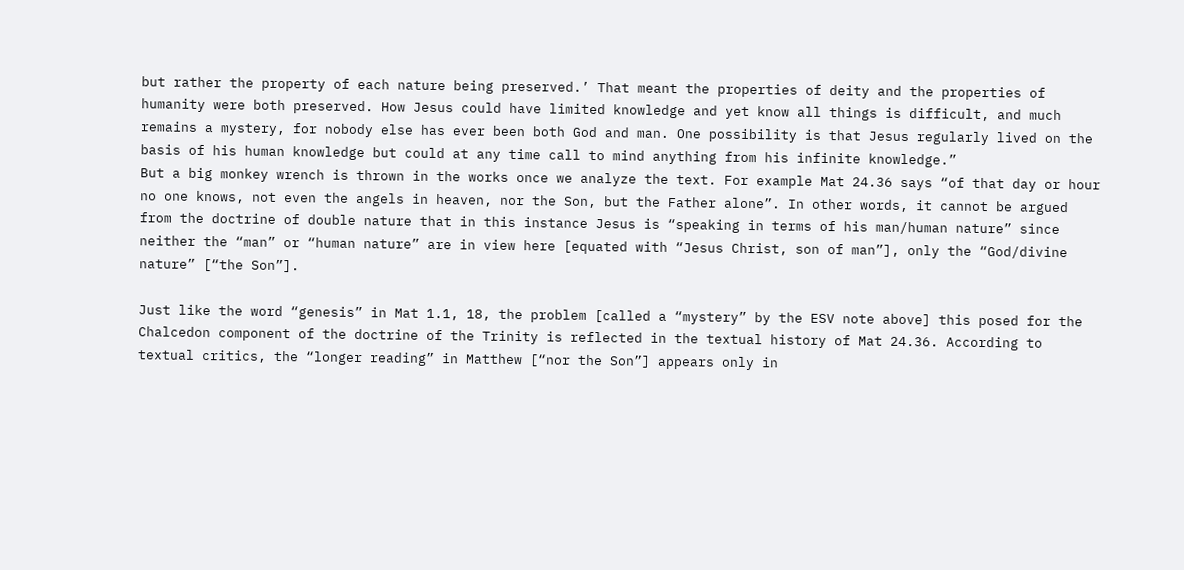but rather the property of each nature being preserved.’ That meant the properties of deity and the properties of humanity were both preserved. How Jesus could have limited knowledge and yet know all things is difficult, and much remains a mystery, for nobody else has ever been both God and man. One possibility is that Jesus regularly lived on the basis of his human knowledge but could at any time call to mind anything from his infinite knowledge.”
But a big monkey wrench is thrown in the works once we analyze the text. For example Mat 24.36 says “of that day or hour no one knows, not even the angels in heaven, nor the Son, but the Father alone”. In other words, it cannot be argued from the doctrine of double nature that in this instance Jesus is “speaking in terms of his man/human nature” since neither the “man” or “human nature” are in view here [equated with “Jesus Christ, son of man”], only the “God/divine nature” [“the Son”].

Just like the word “genesis” in Mat 1.1, 18, the problem [called a “mystery” by the ESV note above] this posed for the Chalcedon component of the doctrine of the Trinity is reflected in the textual history of Mat 24.36. According to textual critics, the “longer reading” in Matthew [“nor the Son”] appears only in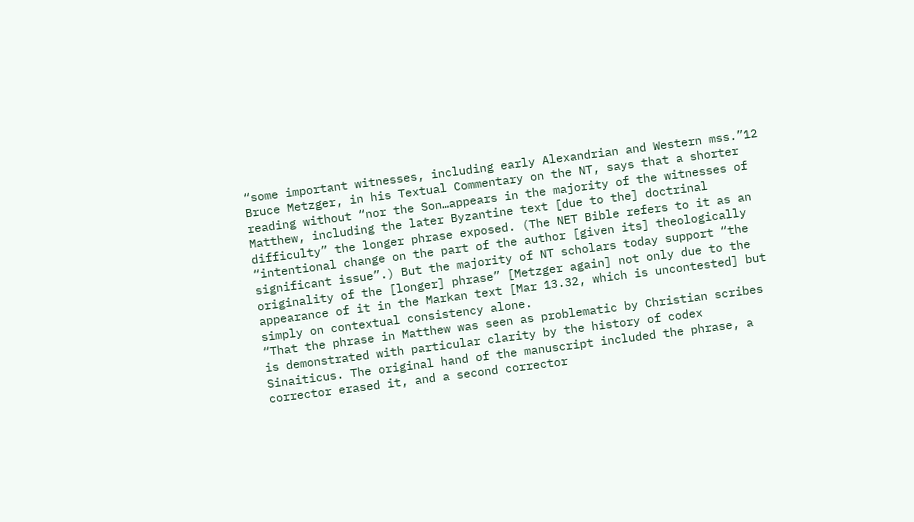“some important witnesses, including early Alexandrian and Western mss.”12 Bruce Metzger, in his Textual Commentary on the NT, says that a shorter reading without “nor the Son…appears in the majority of the witnesses of Matthew, including the later Byzantine text [due to the] doctrinal difficulty” the longer phrase exposed. (The NET Bible refers to it as an “intentional change on the part of the author [given its] theologically significant issue”.) But the majority of NT scholars today support “the originality of the [longer] phrase” [Metzger again] not only due to the appearance of it in the Markan text [Mar 13.32, which is uncontested] but simply on contextual consistency alone.
“That the phrase in Matthew was seen as problematic by Christian scribes is demonstrated with particular clarity by the history of codex Sinaiticus. The original hand of the manuscript included the phrase, a corrector erased it, and a second corrector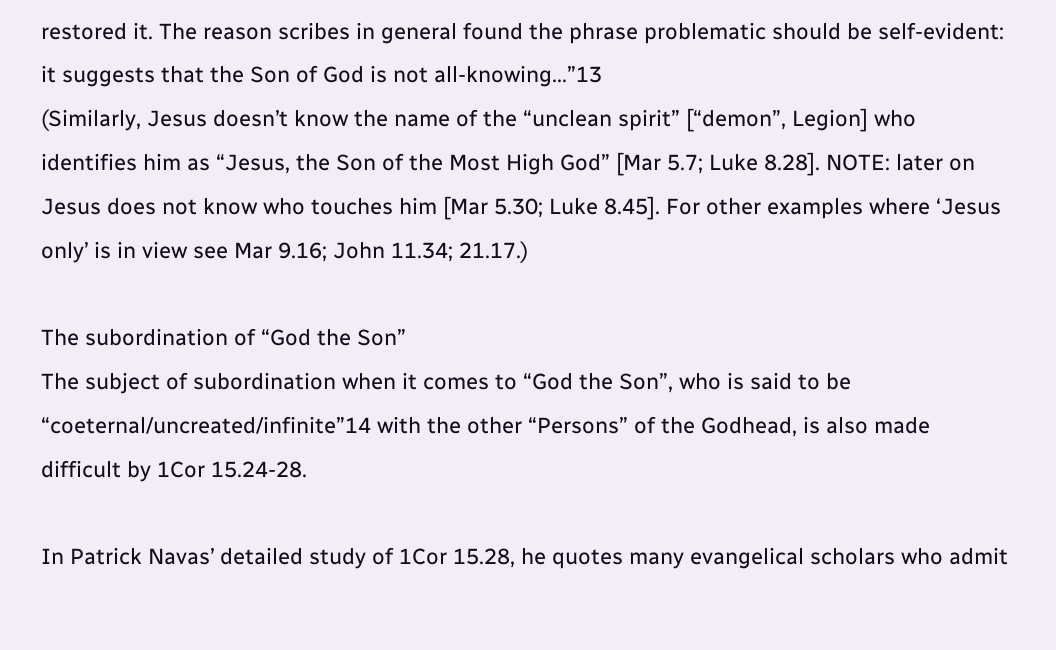restored it. The reason scribes in general found the phrase problematic should be self-evident: it suggests that the Son of God is not all-knowing...”13
(Similarly, Jesus doesn’t know the name of the “unclean spirit” [“demon”, Legion] who identifies him as “Jesus, the Son of the Most High God” [Mar 5.7; Luke 8.28]. NOTE: later on Jesus does not know who touches him [Mar 5.30; Luke 8.45]. For other examples where ‘Jesus only’ is in view see Mar 9.16; John 11.34; 21.17.)

The subordination of “God the Son”
The subject of subordination when it comes to “God the Son”, who is said to be “coeternal/uncreated/infinite”14 with the other “Persons” of the Godhead, is also made difficult by 1Cor 15.24-28.

In Patrick Navas’ detailed study of 1Cor 15.28, he quotes many evangelical scholars who admit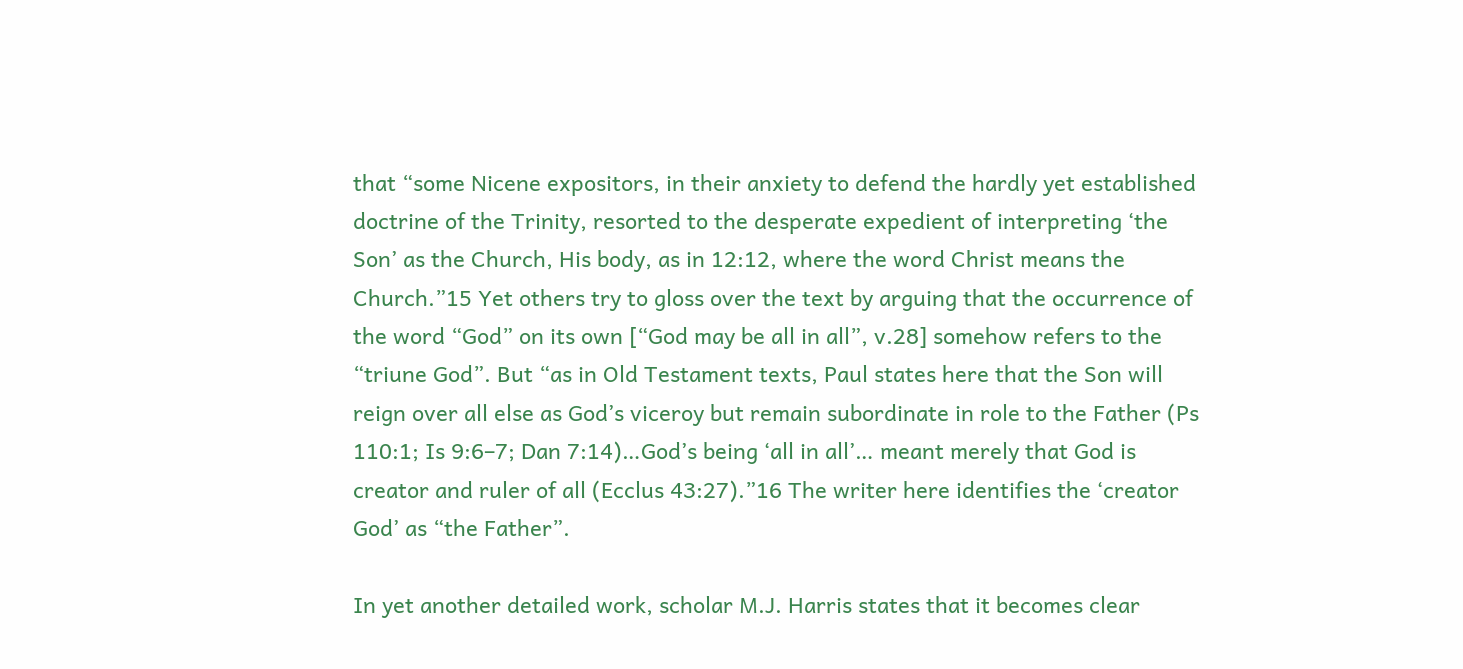that “some Nicene expositors, in their anxiety to defend the hardly yet established doctrine of the Trinity, resorted to the desperate expedient of interpreting ‘the Son’ as the Church, His body, as in 12:12, where the word Christ means the Church.”15 Yet others try to gloss over the text by arguing that the occurrence of the word “God” on its own [“God may be all in all”, v.28] somehow refers to the “triune God”. But “as in Old Testament texts, Paul states here that the Son will reign over all else as God’s viceroy but remain subordinate in role to the Father (Ps 110:1; Is 9:6–7; Dan 7:14)…God’s being ‘all in all’… meant merely that God is creator and ruler of all (Ecclus 43:27).”16 The writer here identifies the ‘creator God’ as “the Father”.

In yet another detailed work, scholar M.J. Harris states that it becomes clear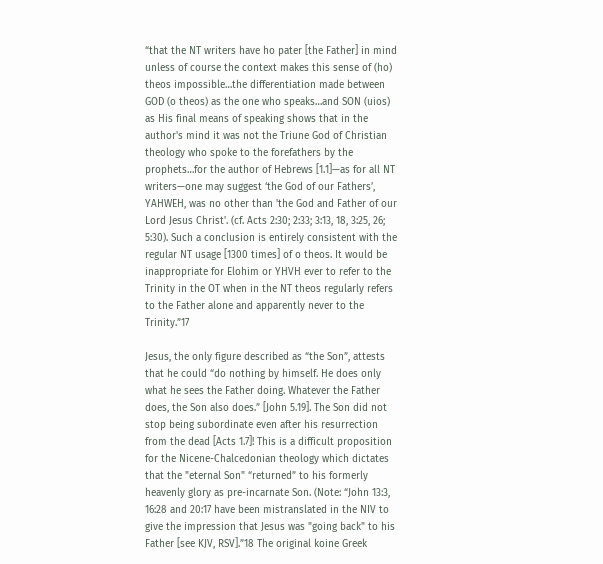“that the NT writers have ho pater [the Father] in mind unless of course the context makes this sense of (ho) theos impossible…the differentiation made between GOD (o theos) as the one who speaks…and SON (uios) as His final means of speaking shows that in the author's mind it was not the Triune God of Christian theology who spoke to the forefathers by the prophets…for the author of Hebrews [1.1]—as for all NT writers—one may suggest ‘the God of our Fathers’, YAHWEH, was no other than 'the God and Father of our Lord Jesus Christ'. (cf. Acts 2:30; 2:33; 3:13, 18, 3:25, 26; 5:30). Such a conclusion is entirely consistent with the regular NT usage [1300 times] of o theos. It would be inappropriate for Elohim or YHVH ever to refer to the Trinity in the OT when in the NT theos regularly refers to the Father alone and apparently never to the Trinity.”17

Jesus, the only figure described as “the Son”, attests that he could “do nothing by himself. He does only what he sees the Father doing. Whatever the Father does, the Son also does.” [John 5.19]. The Son did not stop being subordinate even after his resurrection from the dead [Acts 1.7]! This is a difficult proposition for the Nicene-Chalcedonian theology which dictates that the "eternal Son" “returned” to his formerly heavenly glory as pre-incarnate Son. (Note: “John 13:3, 16:28 and 20:17 have been mistranslated in the NIV to give the impression that Jesus was "going back" to his Father [see KJV, RSV].”18 The original koine Greek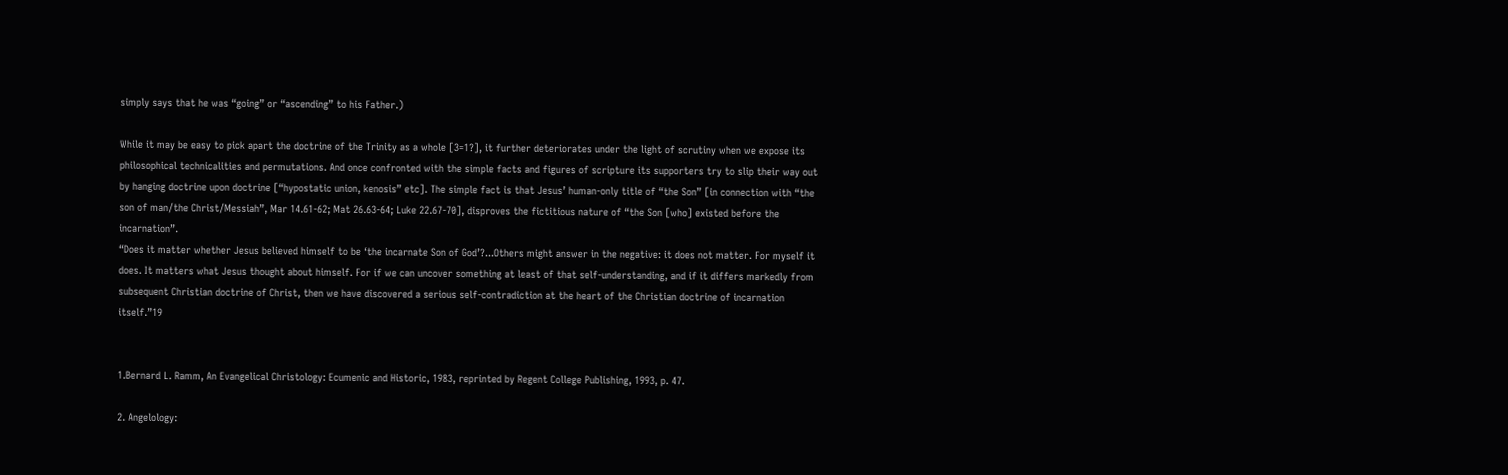simply says that he was “going” or “ascending” to his Father.)

While it may be easy to pick apart the doctrine of the Trinity as a whole [3=1?], it further deteriorates under the light of scrutiny when we expose its philosophical technicalities and permutations. And once confronted with the simple facts and figures of scripture its supporters try to slip their way out by hanging doctrine upon doctrine [“hypostatic union, kenosis” etc]. The simple fact is that Jesus’ human-only title of “the Son” [in connection with “the son of man/the Christ/Messiah”, Mar 14.61-62; Mat 26.63-64; Luke 22.67-70], disproves the fictitious nature of “the Son [who] existed before the incarnation”.
“Does it matter whether Jesus believed himself to be ‘the incarnate Son of God’?...Others might answer in the negative: it does not matter. For myself it does. It matters what Jesus thought about himself. For if we can uncover something at least of that self-understanding, and if it differs markedly from subsequent Christian doctrine of Christ, then we have discovered a serious self-contradiction at the heart of the Christian doctrine of incarnation itself.”19


1.Bernard L. Ramm, An Evangelical Christology: Ecumenic and Historic, 1983, reprinted by Regent College Publishing, 1993, p. 47.

2. Angelology: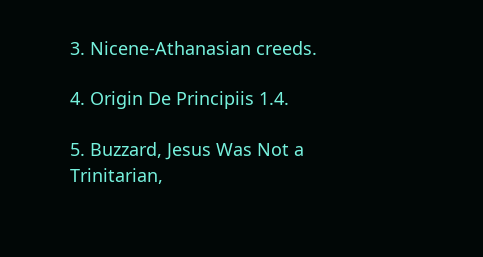3. Nicene-Athanasian creeds.

4. Origin De Principiis 1.4.

5. Buzzard, Jesus Was Not a Trinitarian,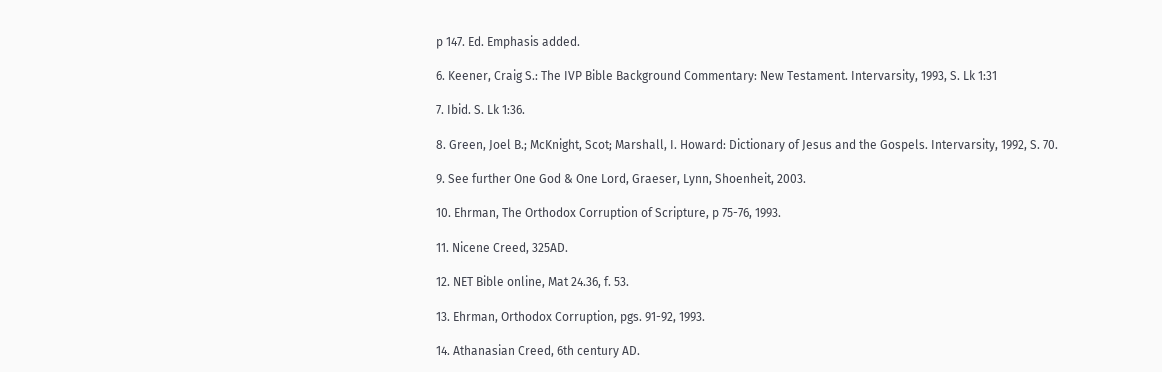p 147. Ed. Emphasis added.

6. Keener, Craig S.: The IVP Bible Background Commentary: New Testament. Intervarsity, 1993, S. Lk 1:31

7. Ibid. S. Lk 1:36.

8. Green, Joel B.; McKnight, Scot; Marshall, I. Howard: Dictionary of Jesus and the Gospels. Intervarsity, 1992, S. 70.

9. See further One God & One Lord, Graeser, Lynn, Shoenheit, 2003.

10. Ehrman, The Orthodox Corruption of Scripture, p 75-76, 1993.

11. Nicene Creed, 325AD.

12. NET Bible online, Mat 24.36, f. 53.

13. Ehrman, Orthodox Corruption, pgs. 91-92, 1993.

14. Athanasian Creed, 6th century AD.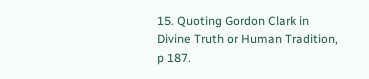15. Quoting Gordon Clark in Divine Truth or Human Tradition, p 187.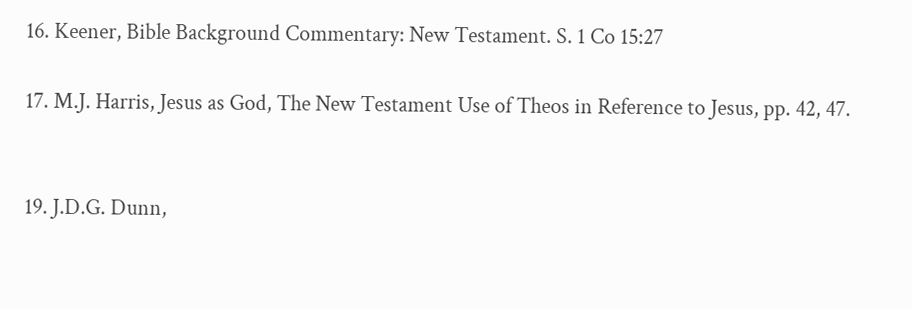16. Keener, Bible Background Commentary: New Testament. S. 1 Co 15:27

17. M.J. Harris, Jesus as God, The New Testament Use of Theos in Reference to Jesus, pp. 42, 47.


19. J.D.G. Dunn,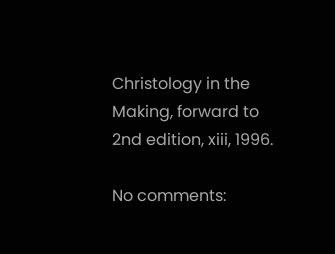Christology in the Making, forward to 2nd edition, xiii, 1996.

No comments: